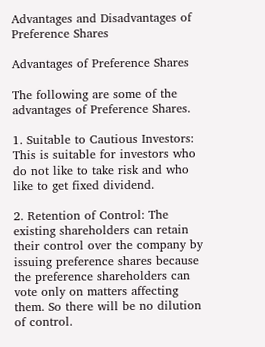Advantages and Disadvantages of Preference Shares

Advantages of Preference Shares

The following are some of the advantages of Preference Shares.

1. Suitable to Cautious Investors: This is suitable for investors who do not like to take risk and who like to get fixed dividend.

2. Retention of Control: The existing shareholders can retain their control over the company by issuing preference shares because the preference shareholders can vote only on matters affecting them. So there will be no dilution of control.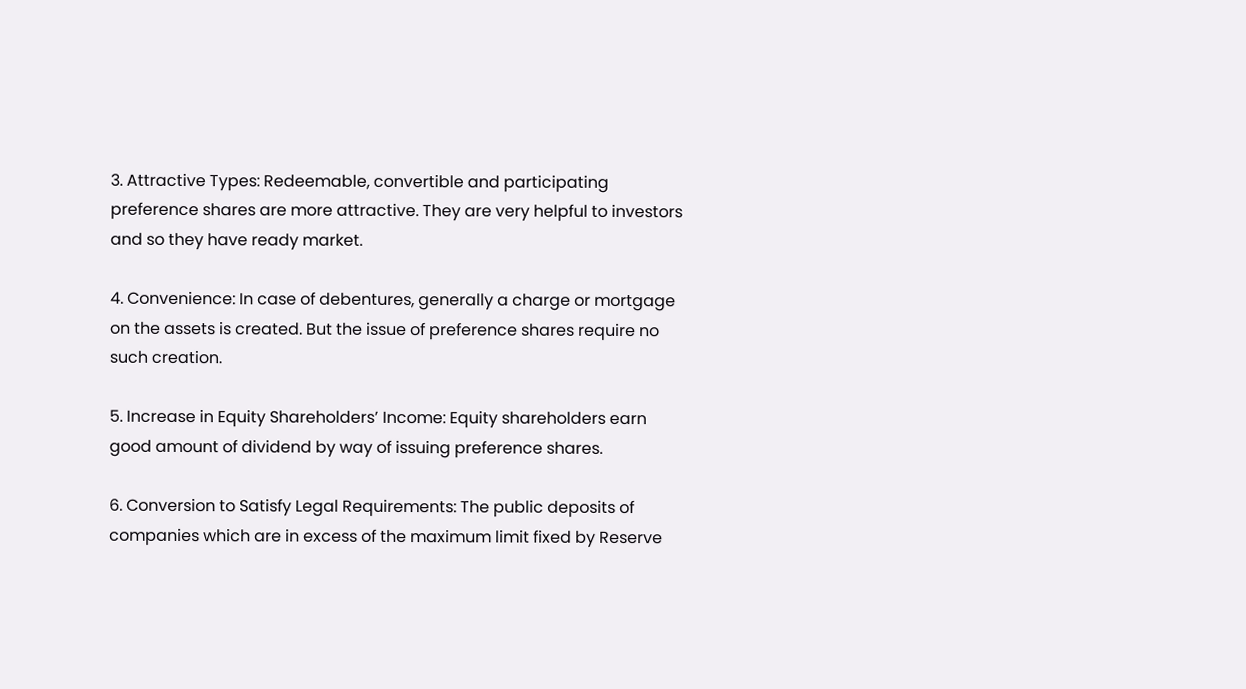3. Attractive Types: Redeemable, convertible and participating preference shares are more attractive. They are very helpful to investors and so they have ready market.

4. Convenience: In case of debentures, generally a charge or mortgage on the assets is created. But the issue of preference shares require no such creation.

5. Increase in Equity Shareholders’ Income: Equity shareholders earn good amount of dividend by way of issuing preference shares.

6. Conversion to Satisfy Legal Requirements: The public deposits of companies which are in excess of the maximum limit fixed by Reserve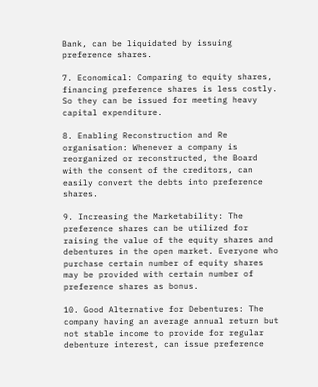Bank, can be liquidated by issuing preference shares.

7. Economical: Comparing to equity shares, financing preference shares is less costly. So they can be issued for meeting heavy capital expenditure.

8. Enabling Reconstruction and Re organisation: Whenever a company is reorganized or reconstructed, the Board with the consent of the creditors, can easily convert the debts into preference shares.

9. Increasing the Marketability: The preference shares can be utilized for raising the value of the equity shares and debentures in the open market. Everyone who purchase certain number of equity shares may be provided with certain number of preference shares as bonus.

10. Good Alternative for Debentures: The company having an average annual return but not stable income to provide for regular debenture interest, can issue preference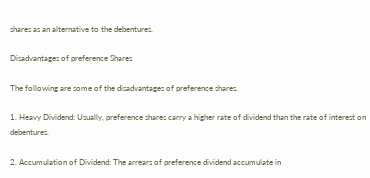shares as an alternative to the debentures.

Disadvantages of preference Shares

The following are some of the disadvantages of preference shares.

1. Heavy Dividend: Usually, preference shares carry a higher rate of dividend than the rate of interest on debentures.

2. Accumulation of Dividend: The arrears of preference dividend accumulate in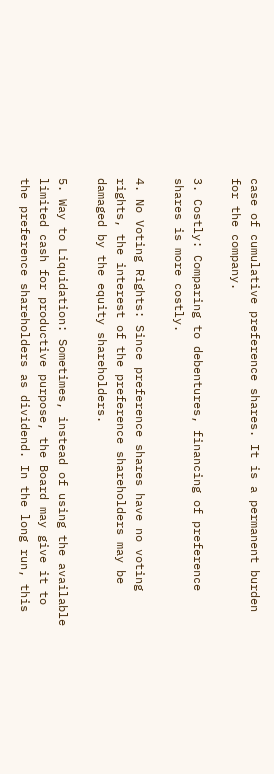case of cumulative preference shares. It is a permanent burden for the company.

3. Costly: Comparing to debentures, financing of preference shares is more costly.

4. No Voting Rights: Since preference shares have no voting rights, the interest of the preference shareholders may be damaged by the equity shareholders.

5. Way to Liquidation: Sometimes, instead of using the available limited cash for productive purpose, the Board may give it to the preference shareholders as dividend. In the long run, this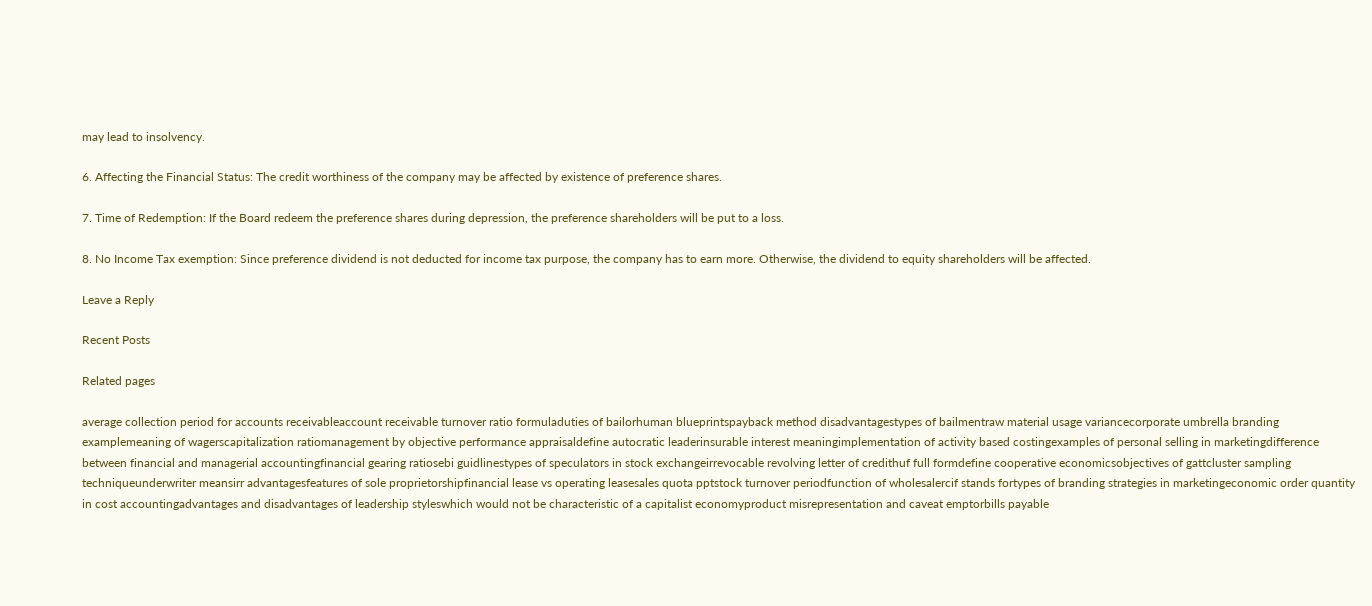may lead to insolvency.

6. Affecting the Financial Status: The credit worthiness of the company may be affected by existence of preference shares.

7. Time of Redemption: If the Board redeem the preference shares during depression, the preference shareholders will be put to a loss.

8. No Income Tax exemption: Since preference dividend is not deducted for income tax purpose, the company has to earn more. Otherwise, the dividend to equity shareholders will be affected.

Leave a Reply

Recent Posts

Related pages

average collection period for accounts receivableaccount receivable turnover ratio formuladuties of bailorhuman blueprintspayback method disadvantagestypes of bailmentraw material usage variancecorporate umbrella branding examplemeaning of wagerscapitalization ratiomanagement by objective performance appraisaldefine autocratic leaderinsurable interest meaningimplementation of activity based costingexamples of personal selling in marketingdifference between financial and managerial accountingfinancial gearing ratiosebi guidlinestypes of speculators in stock exchangeirrevocable revolving letter of credithuf full formdefine cooperative economicsobjectives of gattcluster sampling techniqueunderwriter meansirr advantagesfeatures of sole proprietorshipfinancial lease vs operating leasesales quota pptstock turnover periodfunction of wholesalercif stands fortypes of branding strategies in marketingeconomic order quantity in cost accountingadvantages and disadvantages of leadership styleswhich would not be characteristic of a capitalist economyproduct misrepresentation and caveat emptorbills payable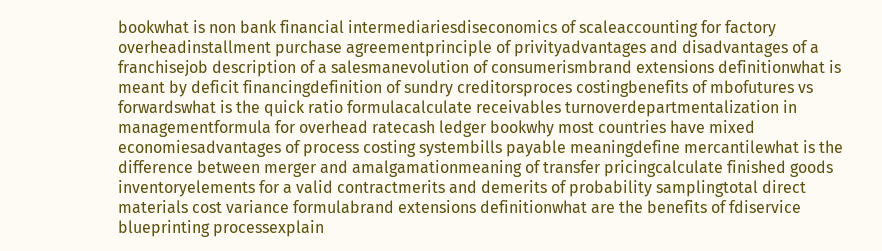bookwhat is non bank financial intermediariesdiseconomics of scaleaccounting for factory overheadinstallment purchase agreementprinciple of privityadvantages and disadvantages of a franchisejob description of a salesmanevolution of consumerismbrand extensions definitionwhat is meant by deficit financingdefinition of sundry creditorsproces costingbenefits of mbofutures vs forwardswhat is the quick ratio formulacalculate receivables turnoverdepartmentalization in managementformula for overhead ratecash ledger bookwhy most countries have mixed economiesadvantages of process costing systembills payable meaningdefine mercantilewhat is the difference between merger and amalgamationmeaning of transfer pricingcalculate finished goods inventoryelements for a valid contractmerits and demerits of probability samplingtotal direct materials cost variance formulabrand extensions definitionwhat are the benefits of fdiservice blueprinting processexplain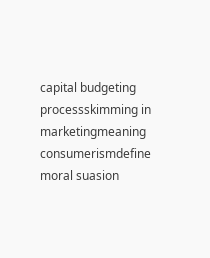capital budgeting processskimming in marketingmeaning consumerismdefine moral suasion